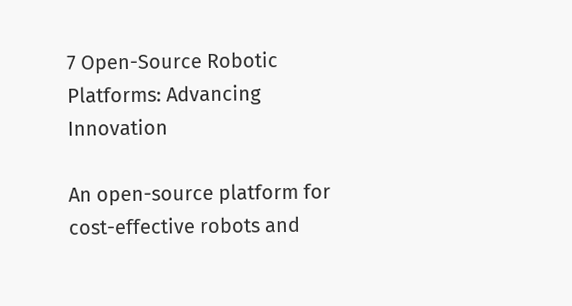7 Open-Source Robotic Platforms: Advancing Innovation

An open-source platform for cost-effective robots and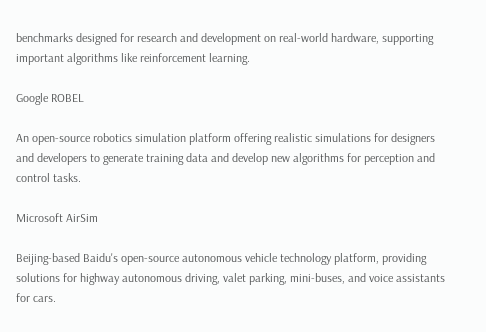benchmarks designed for research and development on real-world hardware, supporting important algorithms like reinforcement learning.

Google ROBEL

An open-source robotics simulation platform offering realistic simulations for designers and developers to generate training data and develop new algorithms for perception and control tasks.

Microsoft AirSim

Beijing-based Baidu's open-source autonomous vehicle technology platform, providing solutions for highway autonomous driving, valet parking, mini-buses, and voice assistants for cars.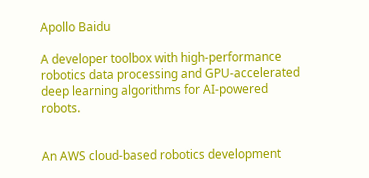Apollo Baidu

A developer toolbox with high-performance robotics data processing and GPU-accelerated deep learning algorithms for AI-powered robots.


An AWS cloud-based robotics development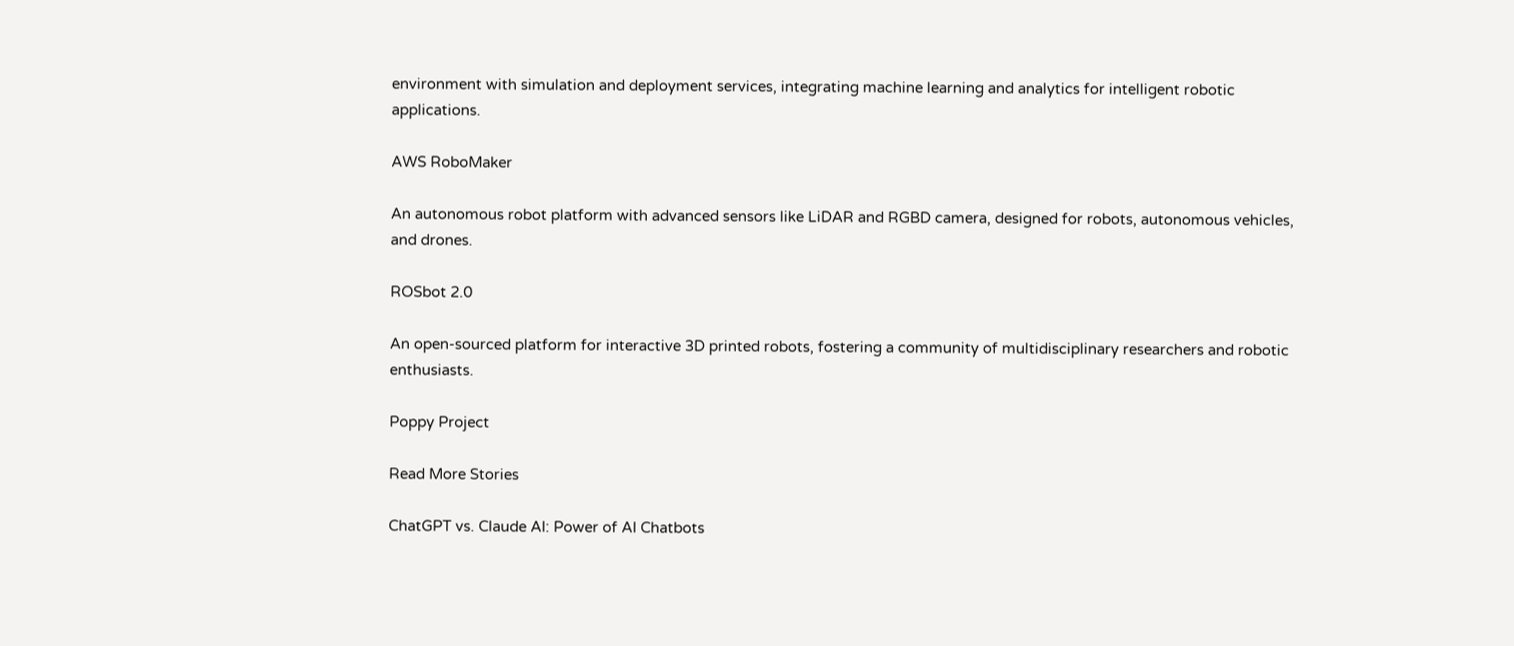environment with simulation and deployment services, integrating machine learning and analytics for intelligent robotic applications.

AWS RoboMaker

An autonomous robot platform with advanced sensors like LiDAR and RGBD camera, designed for robots, autonomous vehicles, and drones.

ROSbot 2.0

An open-sourced platform for interactive 3D printed robots, fostering a community of multidisciplinary researchers and robotic enthusiasts.

Poppy Project

Read More Stories

ChatGPT vs. Claude AI: Power of AI Chatbots